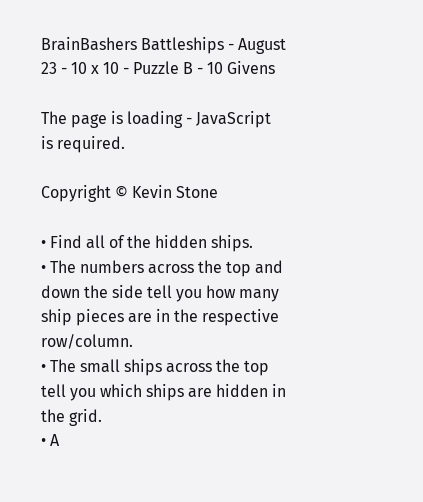BrainBashers Battleships - August 23 - 10 x 10 - Puzzle B - 10 Givens

The page is loading - JavaScript is required.

Copyright © Kevin Stone

• Find all of the hidden ships.
• The numbers across the top and down the side tell you how many ship pieces are in the respective row/column.
• The small ships across the top tell you which ships are hidden in the grid.
• A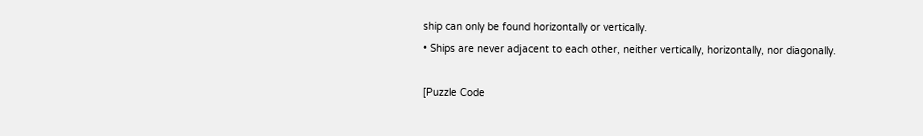ship can only be found horizontally or vertically.
• Ships are never adjacent to each other, neither vertically, horizontally, nor diagonally.

[Puzzle Code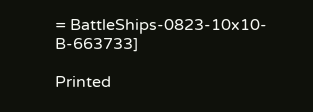= BattleShips-0823-10x10-B-663733]

Printed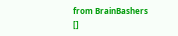from BrainBashers []